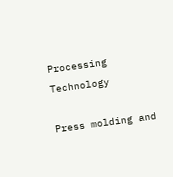Processing Technology

Press molding and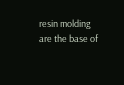resin molding are the base of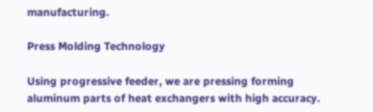manufacturing.

Press Molding Technology

Using progressive feeder, we are pressing forming aluminum parts of heat exchangers with high accuracy.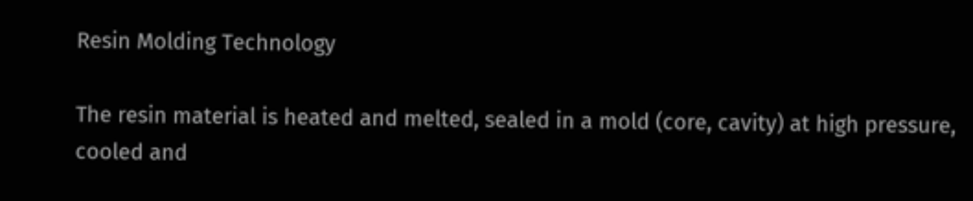Resin Molding Technology

The resin material is heated and melted, sealed in a mold (core, cavity) at high pressure, cooled and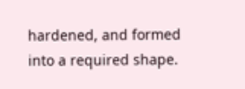hardened, and formed into a required shape.